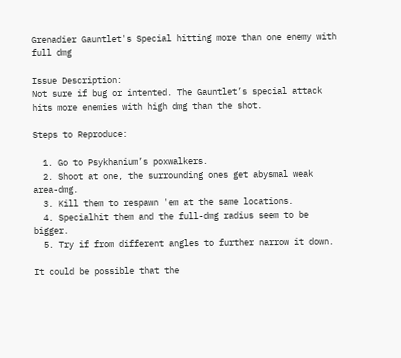Grenadier Gauntlet's Special hitting more than one enemy with full dmg

Issue Description:
Not sure if bug or intented. The Gauntlet’s special attack hits more enemies with high dmg than the shot.

Steps to Reproduce:

  1. Go to Psykhanium’s poxwalkers.
  2. Shoot at one, the surrounding ones get abysmal weak area-dmg.
  3. Kill them to respawn 'em at the same locations.
  4. Specialhit them and the full-dmg radius seem to be bigger.
  5. Try if from different angles to further narrow it down.

It could be possible that the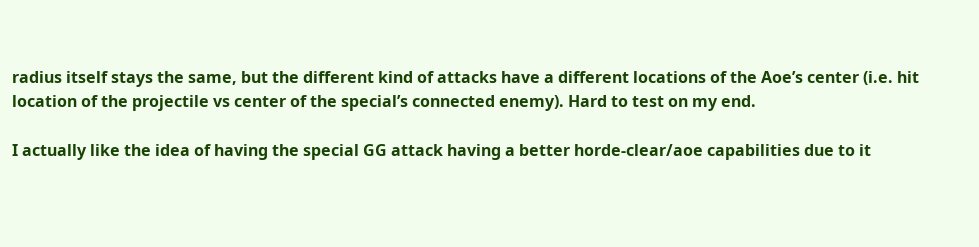radius itself stays the same, but the different kind of attacks have a different locations of the Aoe’s center (i.e. hit location of the projectile vs center of the special’s connected enemy). Hard to test on my end.

I actually like the idea of having the special GG attack having a better horde-clear/aoe capabilities due to it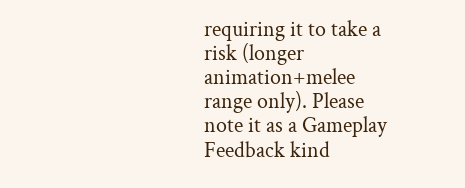requiring it to take a risk (longer animation+melee range only). Please note it as a Gameplay Feedback kind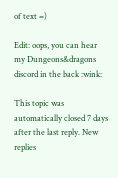of text =)

Edit: oops, you can hear my Dungeons&dragons discord in the back :wink:

This topic was automatically closed 7 days after the last reply. New replies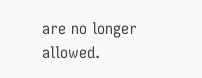are no longer allowed.